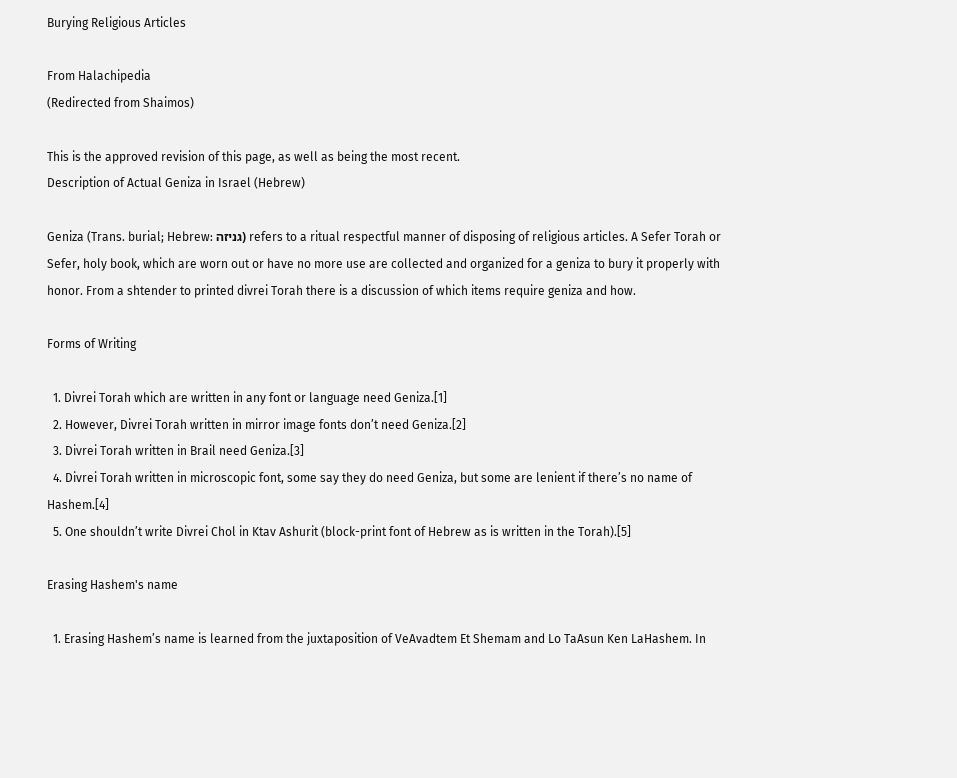Burying Religious Articles

From Halachipedia
(Redirected from Shaimos)

This is the approved revision of this page, as well as being the most recent.
Description of Actual Geniza in Israel (Hebrew)

Geniza (Trans. burial; Hebrew: גניזה) refers to a ritual respectful manner of disposing of religious articles. A Sefer Torah or Sefer, holy book, which are worn out or have no more use are collected and organized for a geniza to bury it properly with honor. From a shtender to printed divrei Torah there is a discussion of which items require geniza and how.

Forms of Writing

  1. Divrei Torah which are written in any font or language need Geniza.[1]
  2. However, Divrei Torah written in mirror image fonts don’t need Geniza.[2]
  3. Divrei Torah written in Brail need Geniza.[3]
  4. Divrei Torah written in microscopic font, some say they do need Geniza, but some are lenient if there’s no name of Hashem.[4]
  5. One shouldn’t write Divrei Chol in Ktav Ashurit (block-print font of Hebrew as is written in the Torah).[5]

Erasing Hashem's name

  1. Erasing Hashem’s name is learned from the juxtaposition of VeAvadtem Et Shemam and Lo TaAsun Ken LaHashem. In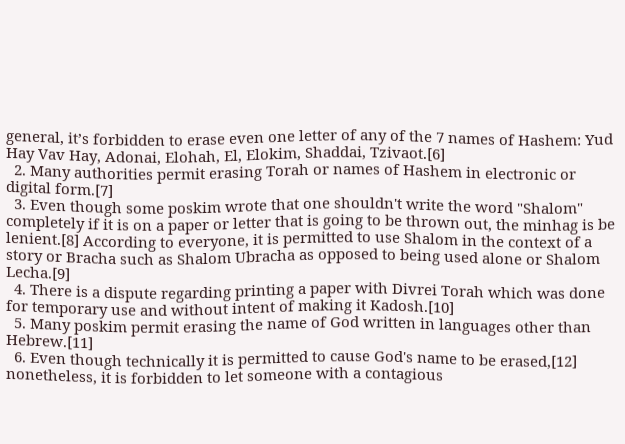general, it’s forbidden to erase even one letter of any of the 7 names of Hashem: Yud Hay Vav Hay, Adonai, Elohah, El, Elokim, Shaddai, Tzivaot.[6]
  2. Many authorities permit erasing Torah or names of Hashem in electronic or digital form.[7]
  3. Even though some poskim wrote that one shouldn't write the word "Shalom" completely if it is on a paper or letter that is going to be thrown out, the minhag is be lenient.[8] According to everyone, it is permitted to use Shalom in the context of a story or Bracha such as Shalom Ubracha as opposed to being used alone or Shalom Lecha.[9]
  4. There is a dispute regarding printing a paper with Divrei Torah which was done for temporary use and without intent of making it Kadosh.[10]
  5. Many poskim permit erasing the name of God written in languages other than Hebrew.[11]
  6. Even though technically it is permitted to cause God's name to be erased,[12] nonetheless, it is forbidden to let someone with a contagious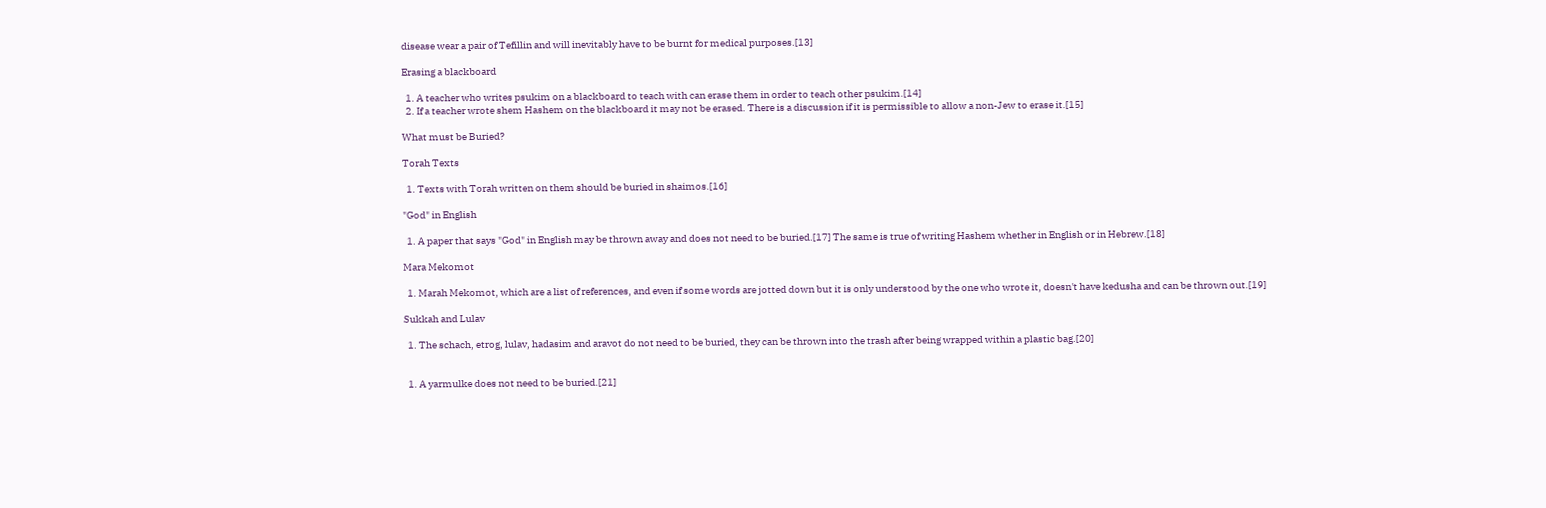disease wear a pair of Tefillin and will inevitably have to be burnt for medical purposes.[13]

Erasing a blackboard

  1. A teacher who writes psukim on a blackboard to teach with can erase them in order to teach other psukim.[14]
  2. If a teacher wrote shem Hashem on the blackboard it may not be erased. There is a discussion if it is permissible to allow a non-Jew to erase it.[15]

What must be Buried?

Torah Texts

  1. Texts with Torah written on them should be buried in shaimos.[16]

"God" in English

  1. A paper that says "God" in English may be thrown away and does not need to be buried.[17] The same is true of writing Hashem whether in English or in Hebrew.[18]

Mara Mekomot

  1. Marah Mekomot, which are a list of references, and even if some words are jotted down but it is only understood by the one who wrote it, doesn't have kedusha and can be thrown out.[19]

Sukkah and Lulav

  1. The schach, etrog, lulav, hadasim and aravot do not need to be buried, they can be thrown into the trash after being wrapped within a plastic bag.[20]


  1. A yarmulke does not need to be buried.[21]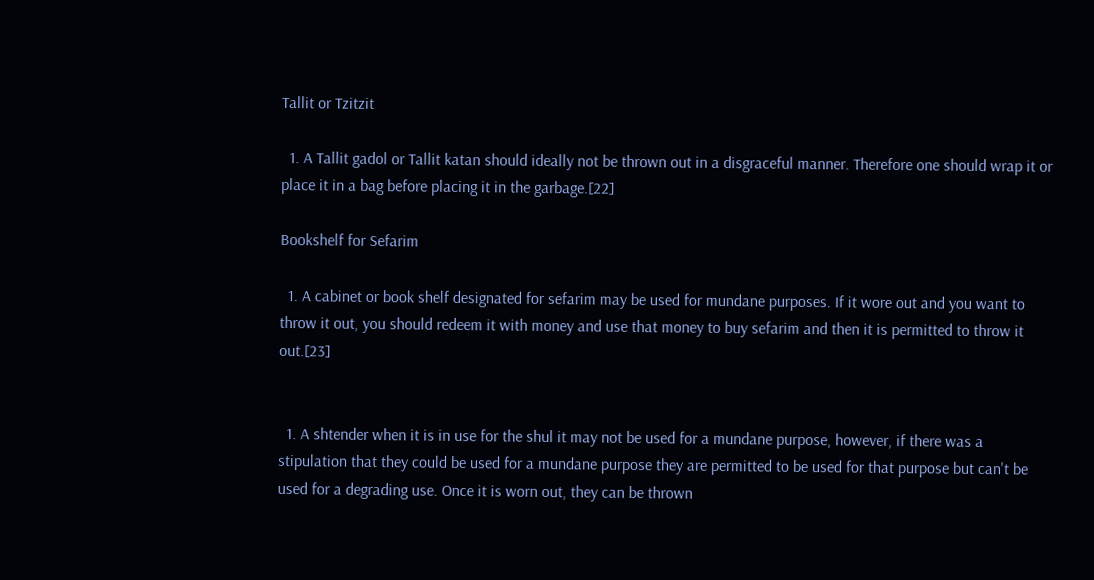Tallit or Tzitzit

  1. A Tallit gadol or Tallit katan should ideally not be thrown out in a disgraceful manner. Therefore one should wrap it or place it in a bag before placing it in the garbage.[22]

Bookshelf for Sefarim

  1. A cabinet or book shelf designated for sefarim may be used for mundane purposes. If it wore out and you want to throw it out, you should redeem it with money and use that money to buy sefarim and then it is permitted to throw it out.[23]


  1. A shtender when it is in use for the shul it may not be used for a mundane purpose, however, if there was a stipulation that they could be used for a mundane purpose they are permitted to be used for that purpose but can't be used for a degrading use. Once it is worn out, they can be thrown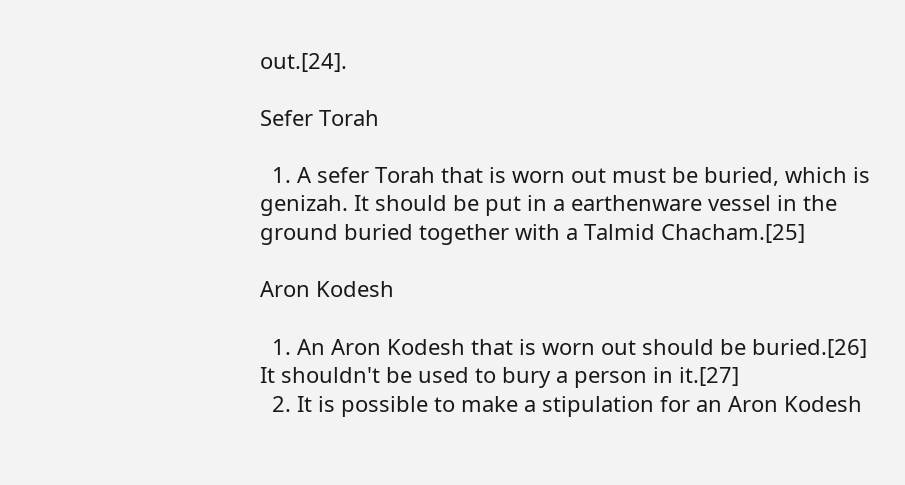out.[24].

Sefer Torah

  1. A sefer Torah that is worn out must be buried, which is genizah. It should be put in a earthenware vessel in the ground buried together with a Talmid Chacham.[25]

Aron Kodesh

  1. An Aron Kodesh that is worn out should be buried.[26] It shouldn't be used to bury a person in it.[27]
  2. It is possible to make a stipulation for an Aron Kodesh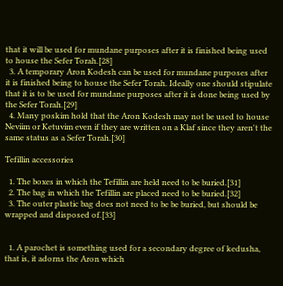that it will be used for mundane purposes after it is finished being used to house the Sefer Torah.[28]
  3. A temporary Aron Kodesh can be used for mundane purposes after it is finished being to house the Sefer Torah. Ideally one should stipulate that it is to be used for mundane purposes after it is done being used by the Sefer Torah.[29]
  4. Many poskim hold that the Aron Kodesh may not be used to house Neviim or Ketuvim even if they are written on a Klaf since they aren't the same status as a Sefer Torah.[30]

Tefillin accessories

  1. The boxes in which the Tefillin are held need to be buried.[31]
  2. The bag in which the Tefillin are placed need to be buried.[32]
  3. The outer plastic bag does not need to be be buried, but should be wrapped and disposed of.[33]


  1. A parochet is something used for a secondary degree of kedusha, that is, it adorns the Aron which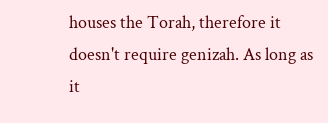houses the Torah, therefore it doesn't require genizah. As long as it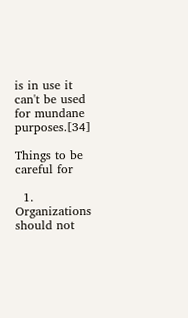is in use it can't be used for mundane purposes.[34]

Things to be careful for

  1. Organizations should not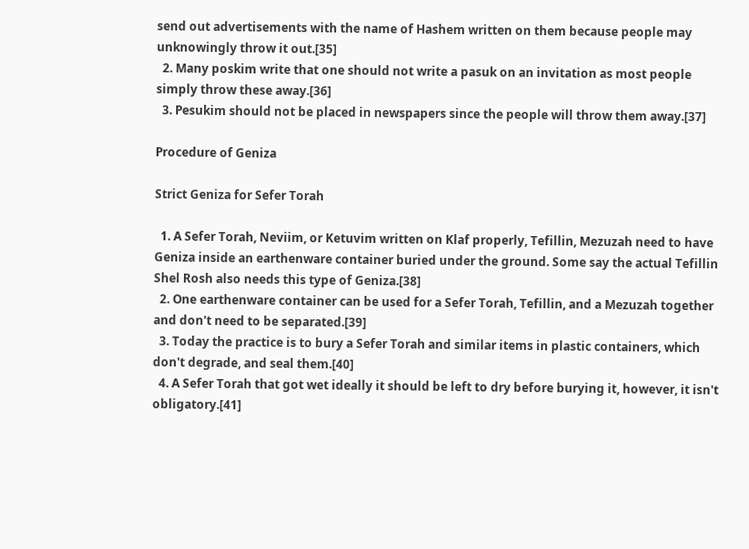send out advertisements with the name of Hashem written on them because people may unknowingly throw it out.[35]
  2. Many poskim write that one should not write a pasuk on an invitation as most people simply throw these away.[36]
  3. Pesukim should not be placed in newspapers since the people will throw them away.[37]

Procedure of Geniza

Strict Geniza for Sefer Torah

  1. A Sefer Torah, Neviim, or Ketuvim written on Klaf properly, Tefillin, Mezuzah need to have Geniza inside an earthenware container buried under the ground. Some say the actual Tefillin Shel Rosh also needs this type of Geniza.[38]
  2. One earthenware container can be used for a Sefer Torah, Tefillin, and a Mezuzah together and don't need to be separated.[39]
  3. Today the practice is to bury a Sefer Torah and similar items in plastic containers, which don't degrade, and seal them.[40]
  4. A Sefer Torah that got wet ideally it should be left to dry before burying it, however, it isn't obligatory.[41]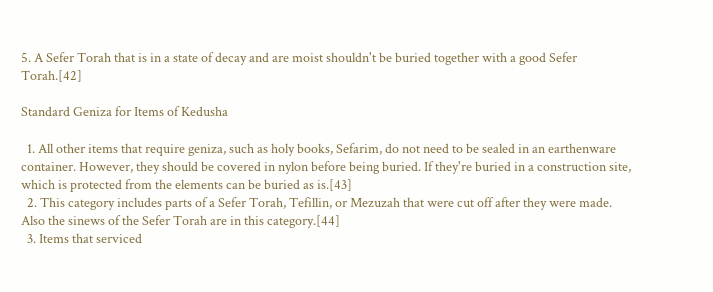5. A Sefer Torah that is in a state of decay and are moist shouldn't be buried together with a good Sefer Torah.[42]

Standard Geniza for Items of Kedusha

  1. All other items that require geniza, such as holy books, Sefarim, do not need to be sealed in an earthenware container. However, they should be covered in nylon before being buried. If they're buried in a construction site, which is protected from the elements can be buried as is.[43]
  2. This category includes parts of a Sefer Torah, Tefillin, or Mezuzah that were cut off after they were made. Also the sinews of the Sefer Torah are in this category.[44]
  3. Items that serviced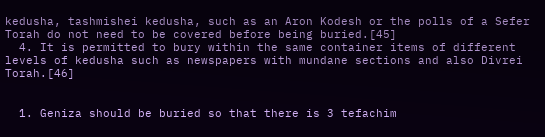kedusha, tashmishei kedusha, such as an Aron Kodesh or the polls of a Sefer Torah do not need to be covered before being buried.[45]
  4. It is permitted to bury within the same container items of different levels of kedusha such as newspapers with mundane sections and also Divrei Torah.[46]


  1. Geniza should be buried so that there is 3 tefachim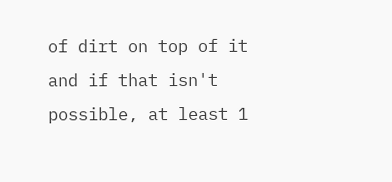of dirt on top of it and if that isn't possible, at least 1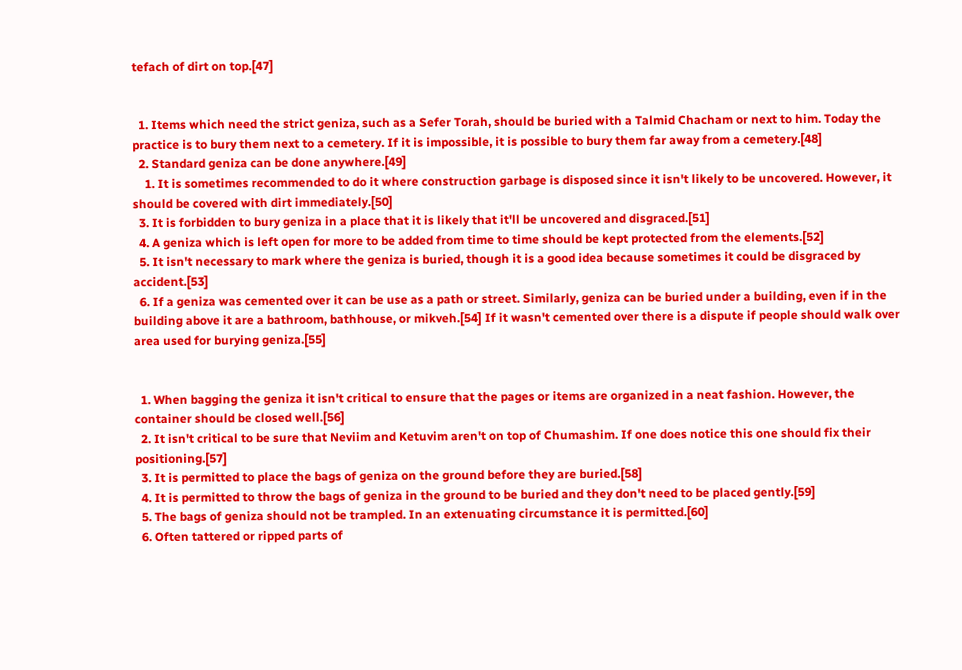tefach of dirt on top.[47]


  1. Items which need the strict geniza, such as a Sefer Torah, should be buried with a Talmid Chacham or next to him. Today the practice is to bury them next to a cemetery. If it is impossible, it is possible to bury them far away from a cemetery.[48]
  2. Standard geniza can be done anywhere.[49]
    1. It is sometimes recommended to do it where construction garbage is disposed since it isn't likely to be uncovered. However, it should be covered with dirt immediately.[50]
  3. It is forbidden to bury geniza in a place that it is likely that it'll be uncovered and disgraced.[51]
  4. A geniza which is left open for more to be added from time to time should be kept protected from the elements.[52]
  5. It isn't necessary to mark where the geniza is buried, though it is a good idea because sometimes it could be disgraced by accident.[53]
  6. If a geniza was cemented over it can be use as a path or street. Similarly, geniza can be buried under a building, even if in the building above it are a bathroom, bathhouse, or mikveh.[54] If it wasn't cemented over there is a dispute if people should walk over area used for burying geniza.[55]


  1. When bagging the geniza it isn't critical to ensure that the pages or items are organized in a neat fashion. However, the container should be closed well.[56]
  2. It isn't critical to be sure that Neviim and Ketuvim aren't on top of Chumashim. If one does notice this one should fix their positioning.[57]
  3. It is permitted to place the bags of geniza on the ground before they are buried.[58]
  4. It is permitted to throw the bags of geniza in the ground to be buried and they don't need to be placed gently.[59]
  5. The bags of geniza should not be trampled. In an extenuating circumstance it is permitted.[60]
  6. Often tattered or ripped parts of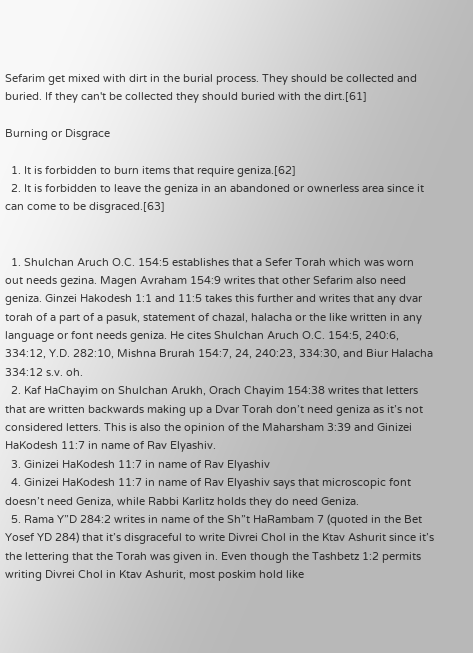Sefarim get mixed with dirt in the burial process. They should be collected and buried. If they can't be collected they should buried with the dirt.[61]

Burning or Disgrace

  1. It is forbidden to burn items that require geniza.[62]
  2. It is forbidden to leave the geniza in an abandoned or ownerless area since it can come to be disgraced.[63]


  1. Shulchan Aruch O.C. 154:5 establishes that a Sefer Torah which was worn out needs gezina. Magen Avraham 154:9 writes that other Sefarim also need geniza. Ginzei Hakodesh 1:1 and 11:5 takes this further and writes that any dvar torah of a part of a pasuk, statement of chazal, halacha or the like written in any language or font needs geniza. He cites Shulchan Aruch O.C. 154:5, 240:6, 334:12, Y.D. 282:10, Mishna Brurah 154:7, 24, 240:23, 334:30, and Biur Halacha 334:12 s.v. oh.
  2. Kaf HaChayim on Shulchan Arukh, Orach Chayim 154:38 writes that letters that are written backwards making up a Dvar Torah don’t need geniza as it’s not considered letters. This is also the opinion of the Maharsham 3:39 and Ginizei HaKodesh 11:7 in name of Rav Elyashiv.
  3. Ginizei HaKodesh 11:7 in name of Rav Elyashiv
  4. Ginizei HaKodesh 11:7 in name of Rav Elyashiv says that microscopic font doesn’t need Geniza, while Rabbi Karlitz holds they do need Geniza.
  5. Rama Y”D 284:2 writes in name of the Sh”t HaRambam 7 (quoted in the Bet Yosef YD 284) that it’s disgraceful to write Divrei Chol in the Ktav Ashurit since it’s the lettering that the Torah was given in. Even though the Tashbetz 1:2 permits writing Divrei Chol in Ktav Ashurit, most poskim hold like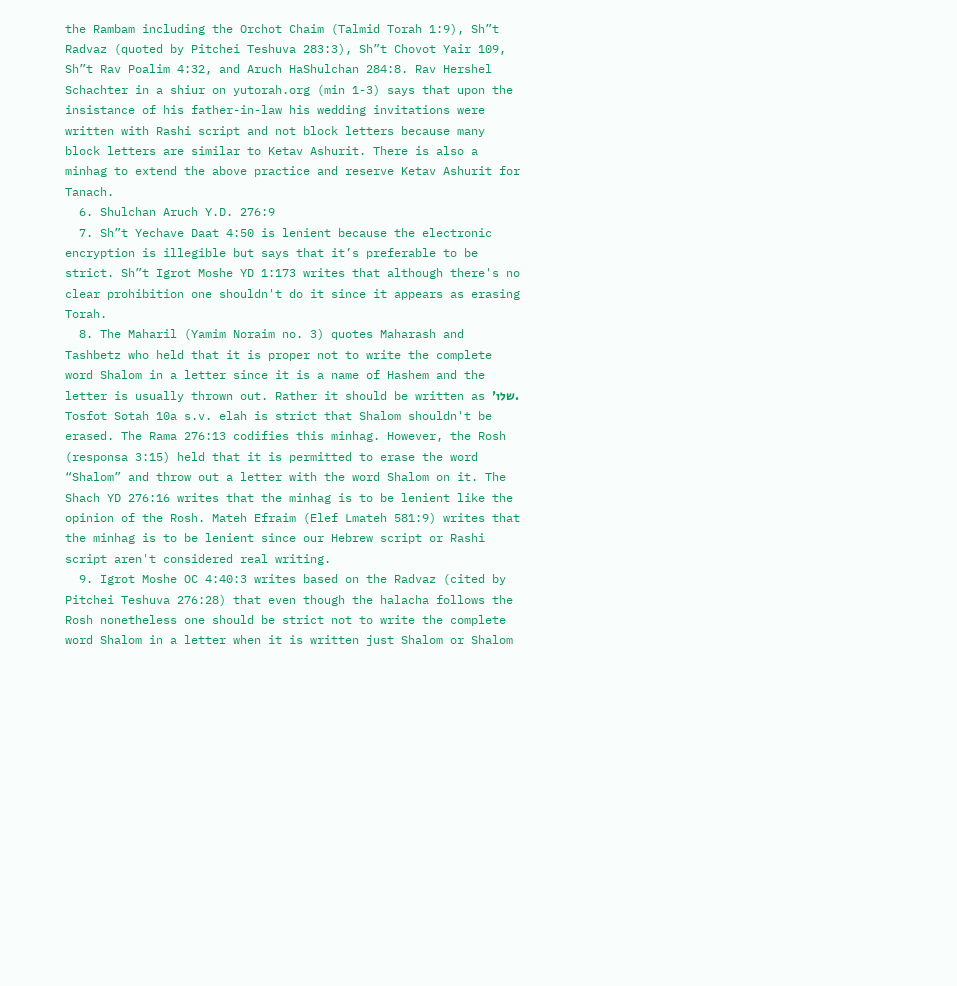the Rambam including the Orchot Chaim (Talmid Torah 1:9), Sh”t Radvaz (quoted by Pitchei Teshuva 283:3), Sh”t Chovot Yair 109, Sh”t Rav Poalim 4:32, and Aruch HaShulchan 284:8. Rav Hershel Schachter in a shiur on yutorah.org (min 1-3) says that upon the insistance of his father-in-law his wedding invitations were written with Rashi script and not block letters because many block letters are similar to Ketav Ashurit. There is also a minhag to extend the above practice and reserve Ketav Ashurit for Tanach.
  6. Shulchan Aruch Y.D. 276:9
  7. Sh”t Yechave Daat 4:50 is lenient because the electronic encryption is illegible but says that it’s preferable to be strict. Sh”t Igrot Moshe YD 1:173 writes that although there's no clear prohibition one shouldn't do it since it appears as erasing Torah.
  8. The Maharil (Yamim Noraim no. 3) quotes Maharash and Tashbetz who held that it is proper not to write the complete word Shalom in a letter since it is a name of Hashem and the letter is usually thrown out. Rather it should be written as 'שלו. Tosfot Sotah 10a s.v. elah is strict that Shalom shouldn't be erased. The Rama 276:13 codifies this minhag. However, the Rosh (responsa 3:15) held that it is permitted to erase the word “Shalom” and throw out a letter with the word Shalom on it. The Shach YD 276:16 writes that the minhag is to be lenient like the opinion of the Rosh. Mateh Efraim (Elef Lmateh 581:9) writes that the minhag is to be lenient since our Hebrew script or Rashi script aren't considered real writing.
  9. Igrot Moshe OC 4:40:3 writes based on the Radvaz (cited by Pitchei Teshuva 276:28) that even though the halacha follows the Rosh nonetheless one should be strict not to write the complete word Shalom in a letter when it is written just Shalom or Shalom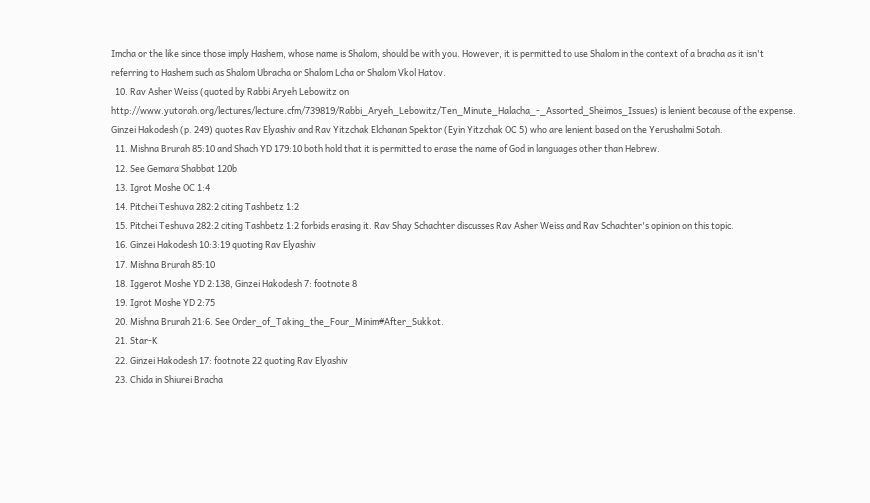Imcha or the like since those imply Hashem, whose name is Shalom, should be with you. However, it is permitted to use Shalom in the context of a bracha as it isn't referring to Hashem such as Shalom Ubracha or Shalom Lcha or Shalom Vkol Hatov.
  10. Rav Asher Weiss (quoted by Rabbi Aryeh Lebowitz on http://www.yutorah.org/lectures/lecture.cfm/739819/Rabbi_Aryeh_Lebowitz/Ten_Minute_Halacha_-_Assorted_Sheimos_Issues) is lenient because of the expense. Ginzei Hakodesh (p. 249) quotes Rav Elyashiv and Rav Yitzchak Elchanan Spektor (Eyin Yitzchak OC 5) who are lenient based on the Yerushalmi Sotah.
  11. Mishna Brurah 85:10 and Shach YD 179:10 both hold that it is permitted to erase the name of God in languages other than Hebrew.
  12. See Gemara Shabbat 120b
  13. Igrot Moshe OC 1:4
  14. Pitchei Teshuva 282:2 citing Tashbetz 1:2
  15. Pitchei Teshuva 282:2 citing Tashbetz 1:2 forbids erasing it. Rav Shay Schachter discusses Rav Asher Weiss and Rav Schachter's opinion on this topic.
  16. Ginzei Hakodesh 10:3:19 quoting Rav Elyashiv
  17. Mishna Brurah 85:10
  18. Iggerot Moshe YD 2:138, Ginzei Hakodesh 7: footnote 8
  19. Igrot Moshe YD 2:75
  20. Mishna Brurah 21:6. See Order_of_Taking_the_Four_Minim#After_Sukkot.
  21. Star-K
  22. Ginzei Hakodesh 17: footnote 22 quoting Rav Elyashiv
  23. Chida in Shiurei Bracha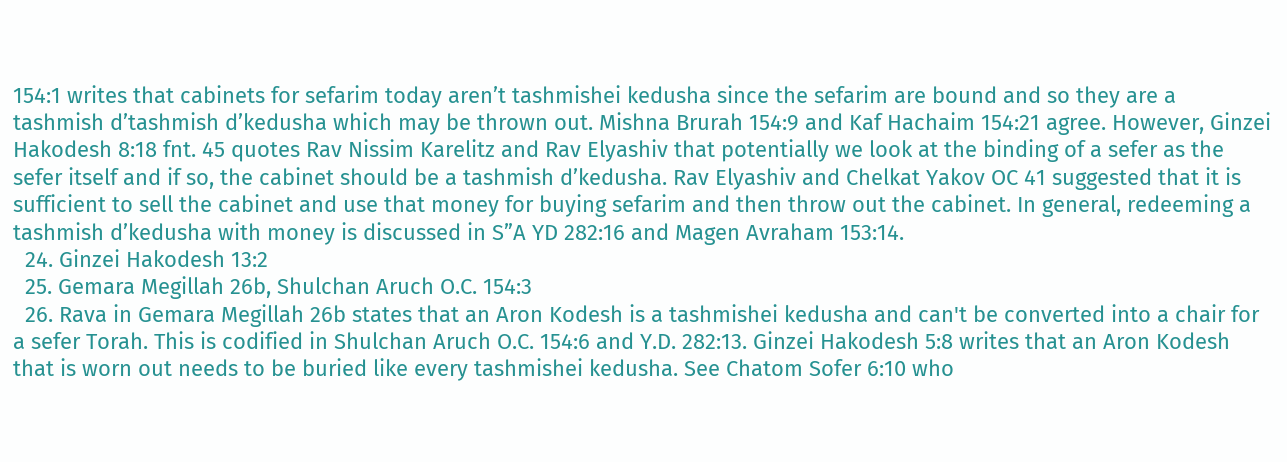154:1 writes that cabinets for sefarim today aren’t tashmishei kedusha since the sefarim are bound and so they are a tashmish d’tashmish d’kedusha which may be thrown out. Mishna Brurah 154:9 and Kaf Hachaim 154:21 agree. However, Ginzei Hakodesh 8:18 fnt. 45 quotes Rav Nissim Karelitz and Rav Elyashiv that potentially we look at the binding of a sefer as the sefer itself and if so, the cabinet should be a tashmish d’kedusha. Rav Elyashiv and Chelkat Yakov OC 41 suggested that it is sufficient to sell the cabinet and use that money for buying sefarim and then throw out the cabinet. In general, redeeming a tashmish d’kedusha with money is discussed in S”A YD 282:16 and Magen Avraham 153:14.
  24. Ginzei Hakodesh 13:2
  25. Gemara Megillah 26b, Shulchan Aruch O.C. 154:3
  26. Rava in Gemara Megillah 26b states that an Aron Kodesh is a tashmishei kedusha and can't be converted into a chair for a sefer Torah. This is codified in Shulchan Aruch O.C. 154:6 and Y.D. 282:13. Ginzei Hakodesh 5:8 writes that an Aron Kodesh that is worn out needs to be buried like every tashmishei kedusha. See Chatom Sofer 6:10 who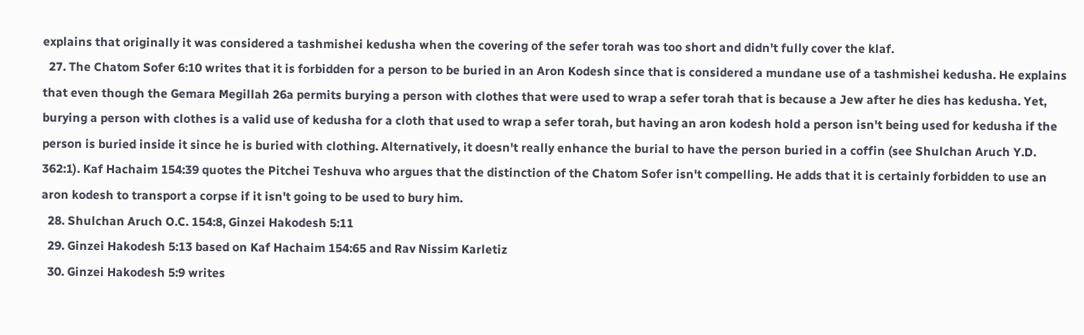explains that originally it was considered a tashmishei kedusha when the covering of the sefer torah was too short and didn't fully cover the klaf.
  27. The Chatom Sofer 6:10 writes that it is forbidden for a person to be buried in an Aron Kodesh since that is considered a mundane use of a tashmishei kedusha. He explains that even though the Gemara Megillah 26a permits burying a person with clothes that were used to wrap a sefer torah that is because a Jew after he dies has kedusha. Yet, burying a person with clothes is a valid use of kedusha for a cloth that used to wrap a sefer torah, but having an aron kodesh hold a person isn't being used for kedusha if the person is buried inside it since he is buried with clothing. Alternatively, it doesn't really enhance the burial to have the person buried in a coffin (see Shulchan Aruch Y.D. 362:1). Kaf Hachaim 154:39 quotes the Pitchei Teshuva who argues that the distinction of the Chatom Sofer isn't compelling. He adds that it is certainly forbidden to use an aron kodesh to transport a corpse if it isn't going to be used to bury him.
  28. Shulchan Aruch O.C. 154:8, Ginzei Hakodesh 5:11
  29. Ginzei Hakodesh 5:13 based on Kaf Hachaim 154:65 and Rav Nissim Karletiz
  30. Ginzei Hakodesh 5:9 writes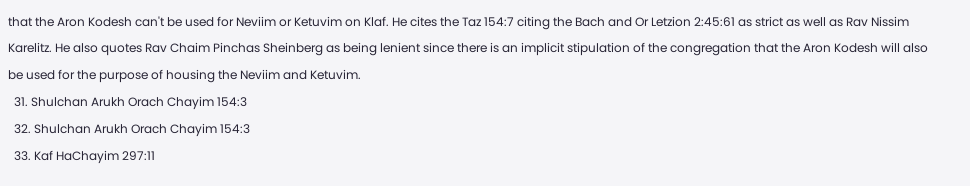that the Aron Kodesh can't be used for Neviim or Ketuvim on Klaf. He cites the Taz 154:7 citing the Bach and Or Letzion 2:45:61 as strict as well as Rav Nissim Karelitz. He also quotes Rav Chaim Pinchas Sheinberg as being lenient since there is an implicit stipulation of the congregation that the Aron Kodesh will also be used for the purpose of housing the Neviim and Ketuvim.
  31. Shulchan Arukh Orach Chayim 154:3
  32. Shulchan Arukh Orach Chayim 154:3
  33. Kaf HaChayim 297:11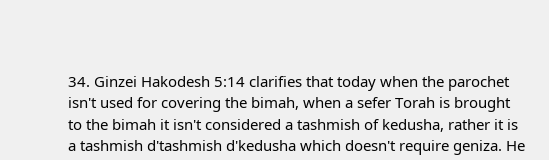34. Ginzei Hakodesh 5:14 clarifies that today when the parochet isn't used for covering the bimah, when a sefer Torah is brought to the bimah it isn't considered a tashmish of kedusha, rather it is a tashmish d'tashmish d'kedusha which doesn't require geniza. He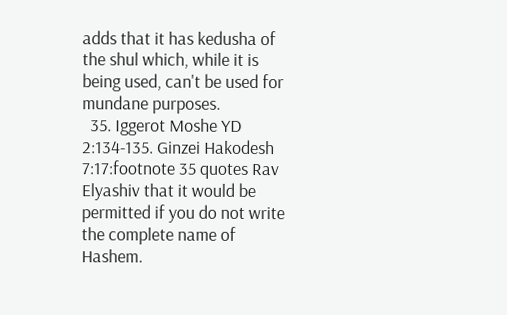adds that it has kedusha of the shul which, while it is being used, can't be used for mundane purposes.
  35. Iggerot Moshe YD 2:134-135. Ginzei Hakodesh 7:17:footnote 35 quotes Rav Elyashiv that it would be permitted if you do not write the complete name of Hashem.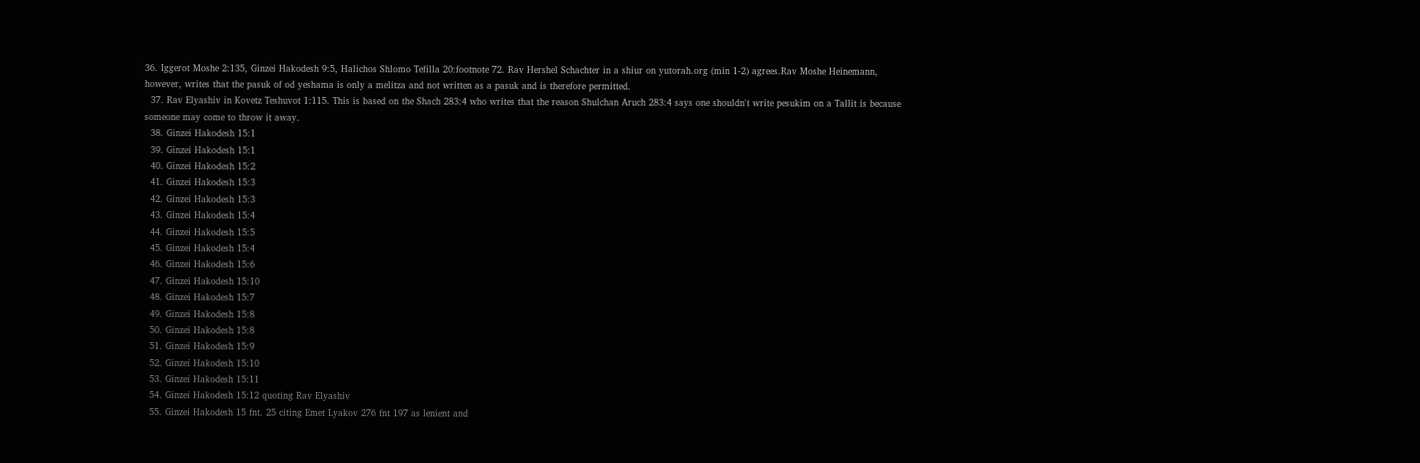36. Iggerot Moshe 2:135, Ginzei Hakodesh 9:5, Halichos Shlomo Tefilla 20:footnote 72. Rav Hershel Schachter in a shiur on yutorah.org (min 1-2) agrees.Rav Moshe Heinemann, however, writes that the pasuk of od yeshama is only a melitza and not written as a pasuk and is therefore permitted.
  37. Rav Elyashiv in Kovetz Teshuvot 1:115. This is based on the Shach 283:4 who writes that the reason Shulchan Aruch 283:4 says one shouldn't write pesukim on a Tallit is because someone may come to throw it away.
  38. Ginzei Hakodesh 15:1
  39. Ginzei Hakodesh 15:1
  40. Ginzei Hakodesh 15:2
  41. Ginzei Hakodesh 15:3
  42. Ginzei Hakodesh 15:3
  43. Ginzei Hakodesh 15:4
  44. Ginzei Hakodesh 15:5
  45. Ginzei Hakodesh 15:4
  46. Ginzei Hakodesh 15:6
  47. Ginzei Hakodesh 15:10
  48. Ginzei Hakodesh 15:7
  49. Ginzei Hakodesh 15:8
  50. Ginzei Hakodesh 15:8
  51. Ginzei Hakodesh 15:9
  52. Ginzei Hakodesh 15:10
  53. Ginzei Hakodesh 15:11
  54. Ginzei Hakodesh 15:12 quoting Rav Elyashiv
  55. Ginzei Hakodesh 15 fnt. 25 citing Emet Lyakov 276 fnt 197 as lenient and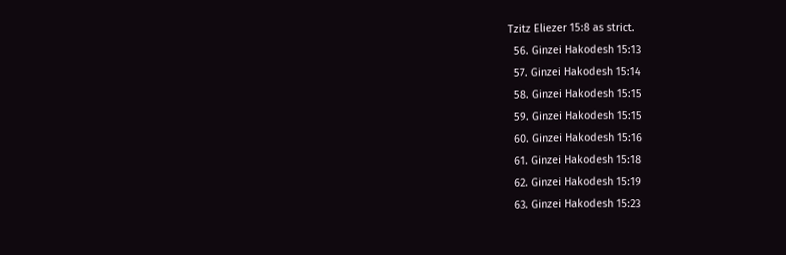Tzitz Eliezer 15:8 as strict.
  56. Ginzei Hakodesh 15:13
  57. Ginzei Hakodesh 15:14
  58. Ginzei Hakodesh 15:15
  59. Ginzei Hakodesh 15:15
  60. Ginzei Hakodesh 15:16
  61. Ginzei Hakodesh 15:18
  62. Ginzei Hakodesh 15:19
  63. Ginzei Hakodesh 15:23